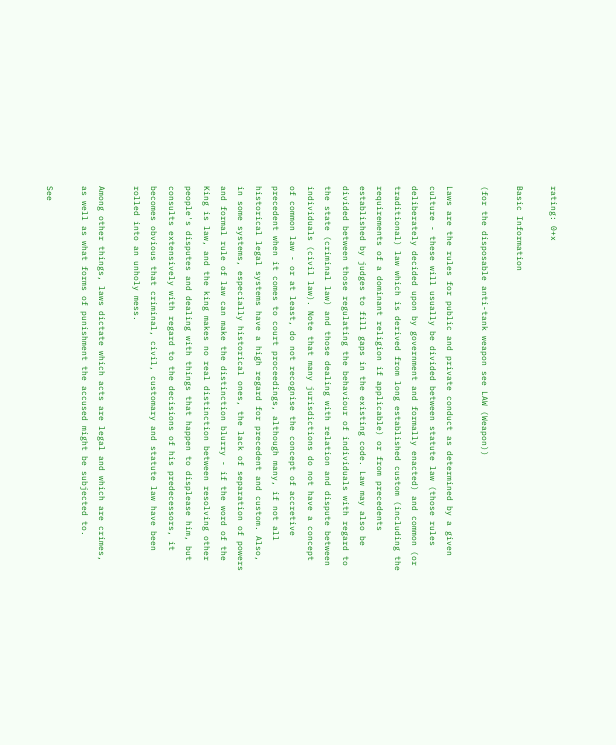rating: 0+x

Basic Information

(for the disposable anti-tank weapon see LAW (Weapon))

Laws are the rules for public and private conduct as determined by a given culture - these will usually be divided between statute law (those rules deliberately decided upon by government and formally enacted) and common (or traditional) law which is derived from long established custom (including the requirements of a dominant religion if applicable) or from precedents established by judges to fill gaps in the existing code. Law may also be divided between those regulating the behaviour of individuals with regard to the state (criminal law) and those dealing with relation and dispute between individuals (civil law). Note that many jurisdictions do not have a concept of common law - or at least, do not recognise the concept of accretive precedent when it comes to court proceedings, although many, if not all historical legal systems have a high regard for precedent and custom. Also, in some systems, especially historical ones, the lack of separation of powers and formal rule of law can make the distinction blurry - if the word of the King is law, and the king makes no real distinction between resolving other people's disputes and dealing with things that happen to displease him, but consults extensively with regard to the decisions of his predecessors, it becomes obvious that criminal, civil, customary and statute law have been rolled into an unholy mess.

Among other things, laws dictate which acts are legal and which are crimes, as well as what forms of punishment the accused might be subjected to.

See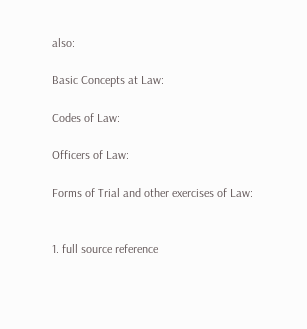also:

Basic Concepts at Law:

Codes of Law:

Officers of Law:

Forms of Trial and other exercises of Law:


1. full source reference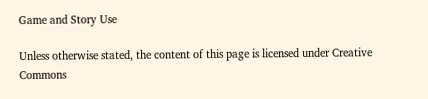Game and Story Use

Unless otherwise stated, the content of this page is licensed under Creative Commons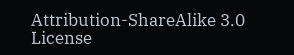Attribution-ShareAlike 3.0 License